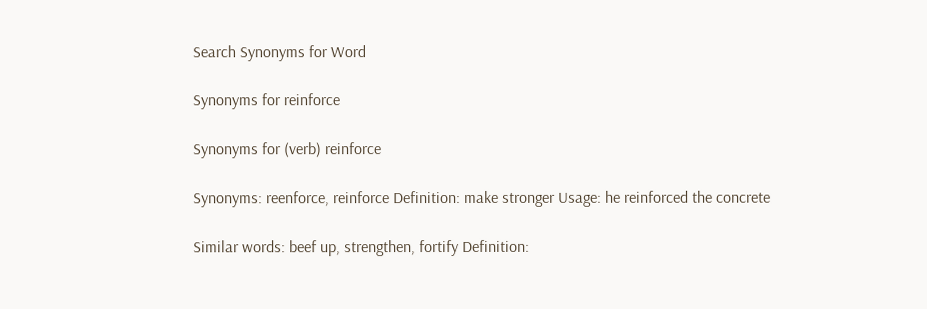Search Synonyms for Word

Synonyms for reinforce

Synonyms for (verb) reinforce

Synonyms: reenforce, reinforce Definition: make stronger Usage: he reinforced the concrete

Similar words: beef up, strengthen, fortify Definition: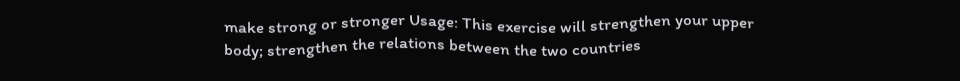make strong or stronger Usage: This exercise will strengthen your upper body; strengthen the relations between the two countries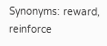Synonyms: reward, reinforce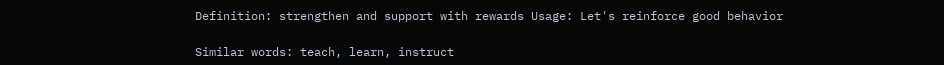Definition: strengthen and support with rewards Usage: Let's reinforce good behavior

Similar words: teach, learn, instruct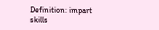Definition: impart skills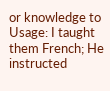or knowledge to Usage: I taught them French; He instructed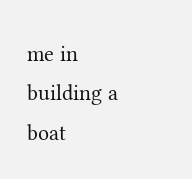me in building a boat